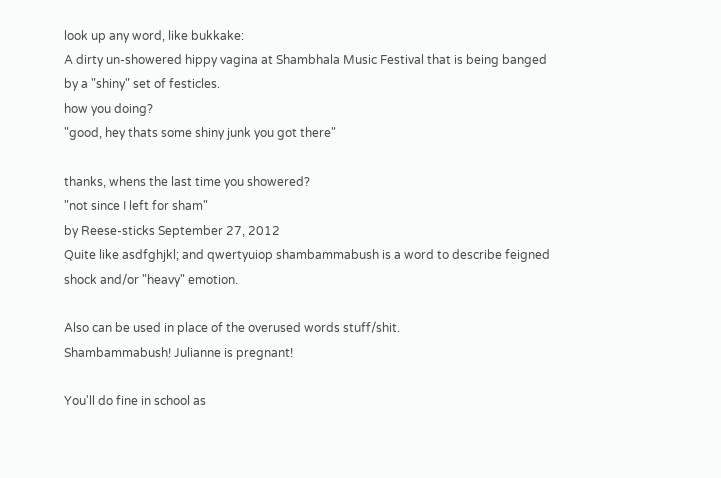look up any word, like bukkake:
A dirty un-showered hippy vagina at Shambhala Music Festival that is being banged by a "shiny" set of festicles.
how you doing?
"good, hey thats some shiny junk you got there"

thanks, whens the last time you showered?
"not since I left for sham"
by Reese-sticks September 27, 2012
Quite like asdfghjkl; and qwertyuiop shambammabush is a word to describe feigned shock and/or "heavy" emotion.

Also can be used in place of the overused words stuff/shit.
Shambammabush! Julianne is pregnant!

You'll do fine in school as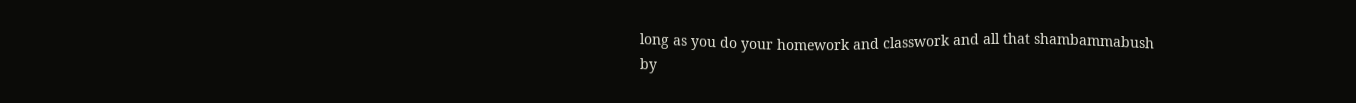long as you do your homework and classwork and all that shambammabush
by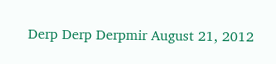Derp Derp Derpmir August 21, 2012